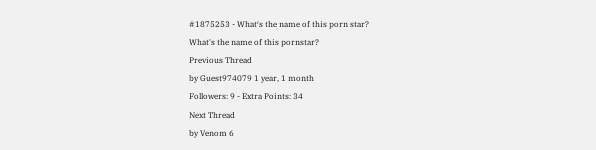#1875253 - What′s the name of this porn star?
What's the name of this pornstar?
Previous Thread
by Guest974079 1 year, 1 month
Followers: 9 - Extra Points: 34
Next Thread
by Venom 6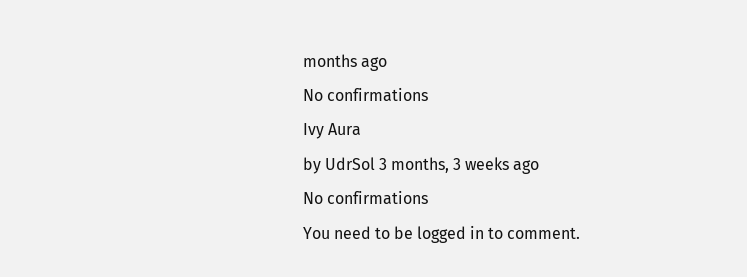months ago
No confirmations
Ivy Aura
by UdrSol 3 months, 3 weeks ago
No confirmations
You need to be logged in to comment.